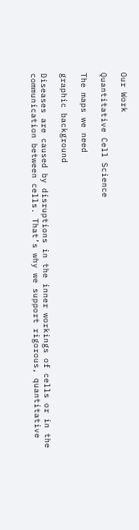Our Work

Quantitative Cell Science

The maps we need

graphic background

Diseases are caused by disruptions in the inner workings of cells or in the communication between cells. That’s why we support rigorous, quantitative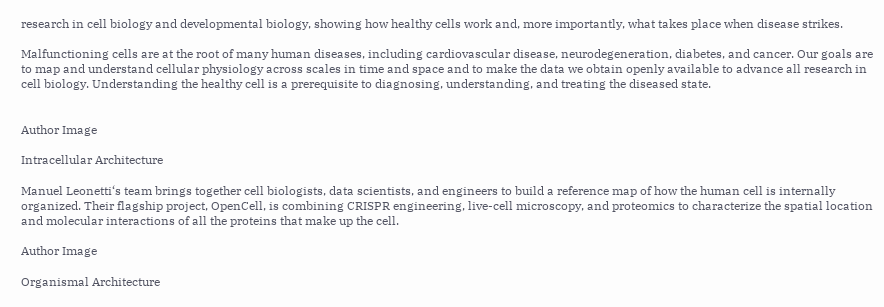research in cell biology and developmental biology, showing how healthy cells work and, more importantly, what takes place when disease strikes.

Malfunctioning cells are at the root of many human diseases, including cardiovascular disease, neurodegeneration, diabetes, and cancer. Our goals are to map and understand cellular physiology across scales in time and space and to make the data we obtain openly available to advance all research in cell biology. Understanding the healthy cell is a prerequisite to diagnosing, understanding, and treating the diseased state.


Author Image

Intracellular Architecture

Manuel Leonetti‘s team brings together cell biologists, data scientists, and engineers to build a reference map of how the human cell is internally organized. Their flagship project, OpenCell, is combining CRISPR engineering, live-cell microscopy, and proteomics to characterize the spatial location and molecular interactions of all the proteins that make up the cell.

Author Image

Organismal Architecture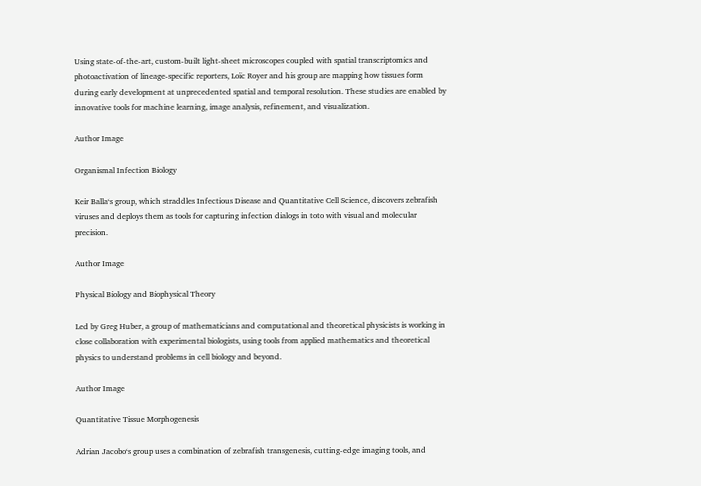Using state-of-the-art, custom-built light-sheet microscopes coupled with spatial transcriptomics and photoactivation of lineage-specific reporters, Loïc Royer and his group are mapping how tissues form during early development at unprecedented spatial and temporal resolution. These studies are enabled by innovative tools for machine learning, image analysis, refinement, and visualization.

Author Image

Organismal Infection Biology

Keir Balla‘s group, which straddles Infectious Disease and Quantitative Cell Science, discovers zebrafish viruses and deploys them as tools for capturing infection dialogs in toto with visual and molecular precision.

Author Image

Physical Biology and Biophysical Theory

Led by Greg Huber, a group of mathematicians and computational and theoretical physicists is working in close collaboration with experimental biologists, using tools from applied mathematics and theoretical physics to understand problems in cell biology and beyond.

Author Image

Quantitative Tissue Morphogenesis

Adrian Jacobo‘s group uses a combination of zebrafish transgenesis, cutting-edge imaging tools, and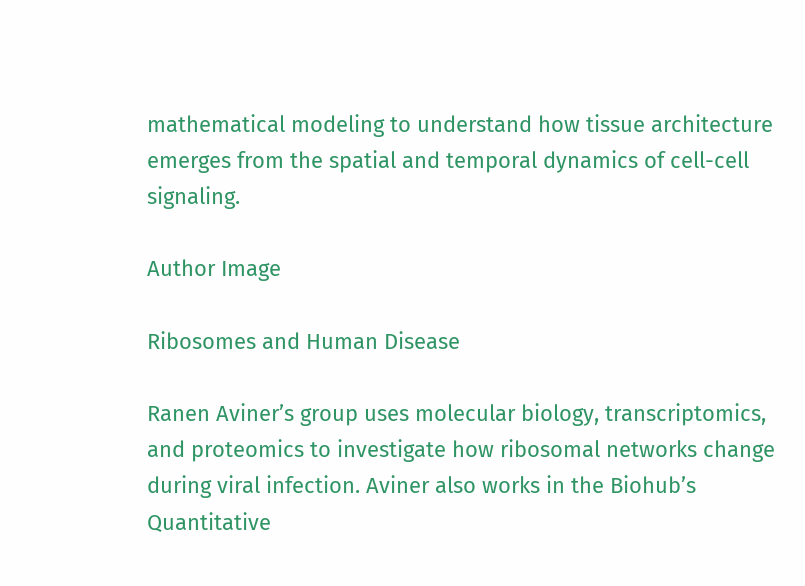mathematical modeling to understand how tissue architecture emerges from the spatial and temporal dynamics of cell-cell signaling.

Author Image

Ribosomes and Human Disease

Ranen Aviner’s group uses molecular biology, transcriptomics, and proteomics to investigate how ribosomal networks change during viral infection. Aviner also works in the Biohub’s Quantitative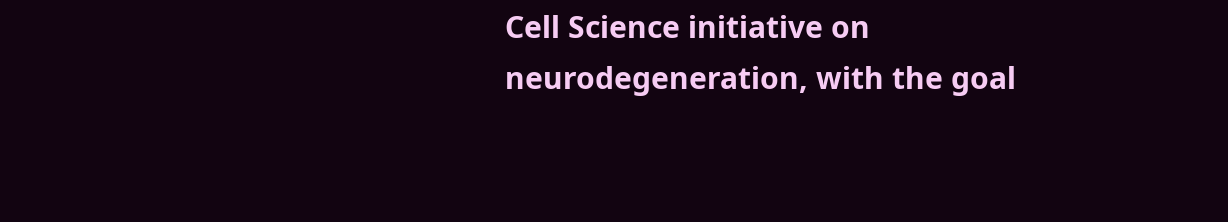Cell Science initiative on neurodegeneration, with the goal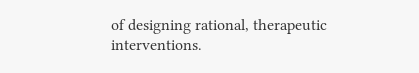of designing rational, therapeutic interventions.